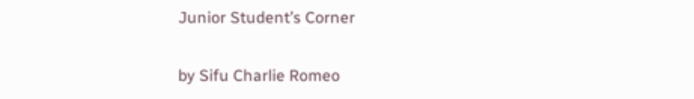Junior Student’s Corner

by Sifu Charlie Romeo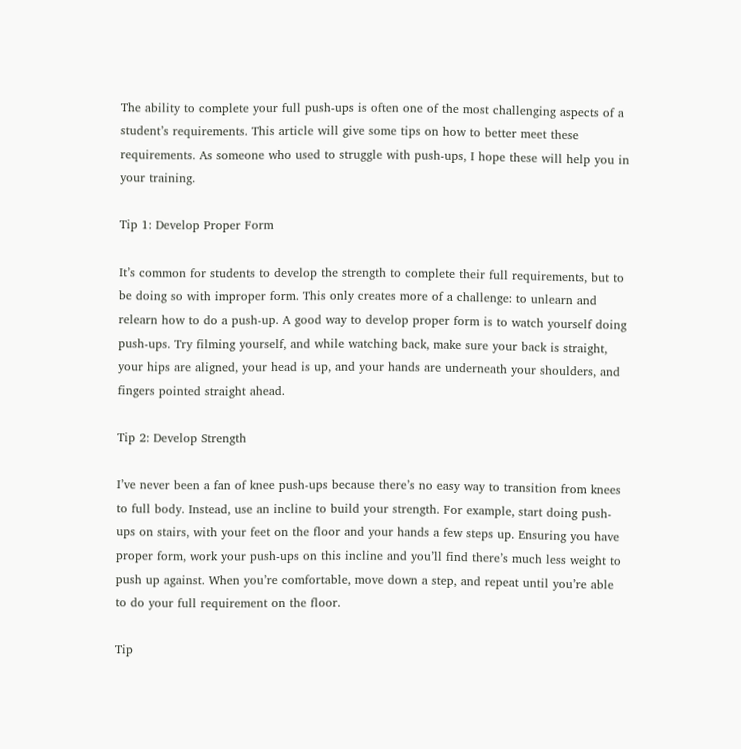The ability to complete your full push-ups is often one of the most challenging aspects of a student’s requirements. This article will give some tips on how to better meet these requirements. As someone who used to struggle with push-ups, I hope these will help you in your training.

Tip 1: Develop Proper Form

It’s common for students to develop the strength to complete their full requirements, but to be doing so with improper form. This only creates more of a challenge: to unlearn and relearn how to do a push-up. A good way to develop proper form is to watch yourself doing push-ups. Try filming yourself, and while watching back, make sure your back is straight, your hips are aligned, your head is up, and your hands are underneath your shoulders, and fingers pointed straight ahead.

Tip 2: Develop Strength

I’ve never been a fan of knee push-ups because there’s no easy way to transition from knees to full body. Instead, use an incline to build your strength. For example, start doing push-ups on stairs, with your feet on the floor and your hands a few steps up. Ensuring you have proper form, work your push-ups on this incline and you’ll find there’s much less weight to push up against. When you’re comfortable, move down a step, and repeat until you’re able to do your full requirement on the floor.

Tip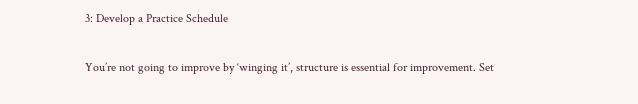3: Develop a Practice Schedule

You’re not going to improve by ‘winging it’, structure is essential for improvement. Set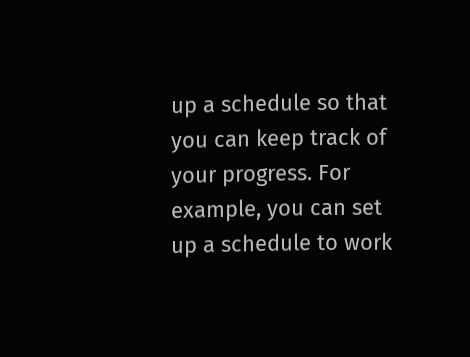up a schedule so that you can keep track of your progress. For example, you can set up a schedule to work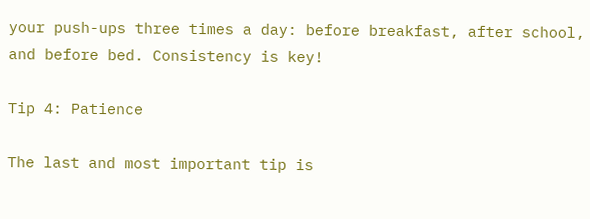your push-ups three times a day: before breakfast, after school, and before bed. Consistency is key!

Tip 4: Patience

The last and most important tip is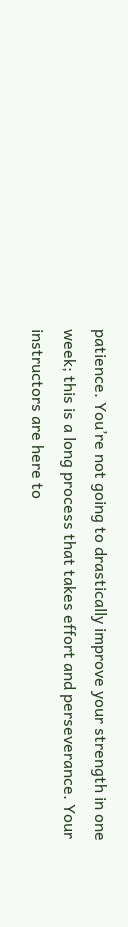patience. You’re not going to drastically improve your strength in one week; this is a long process that takes effort and perseverance. Your instructors are here to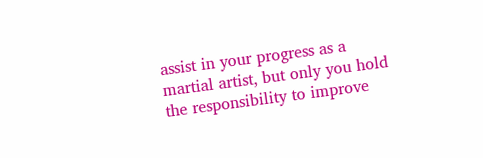assist in your progress as a martial artist, but only you hold the responsibility to improve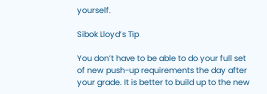yourself.

Sibok Lloyd’s Tip

You don’t have to be able to do your full set of new push-up requirements the day after your grade. It is better to build up to the new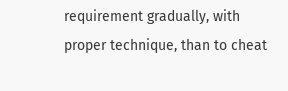requirement gradually, with proper technique, than to cheat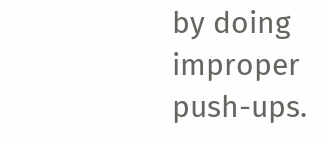by doing improper push-ups.